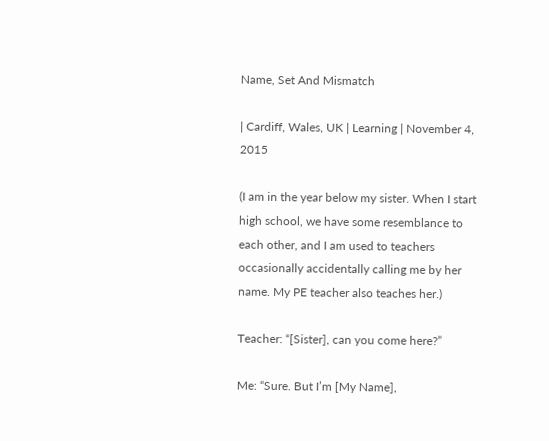Name, Set And Mismatch

| Cardiff, Wales, UK | Learning | November 4, 2015

(I am in the year below my sister. When I start high school, we have some resemblance to each other, and I am used to teachers occasionally accidentally calling me by her name. My PE teacher also teaches her.)

Teacher: “[Sister], can you come here?”

Me: “Sure. But I’m [My Name],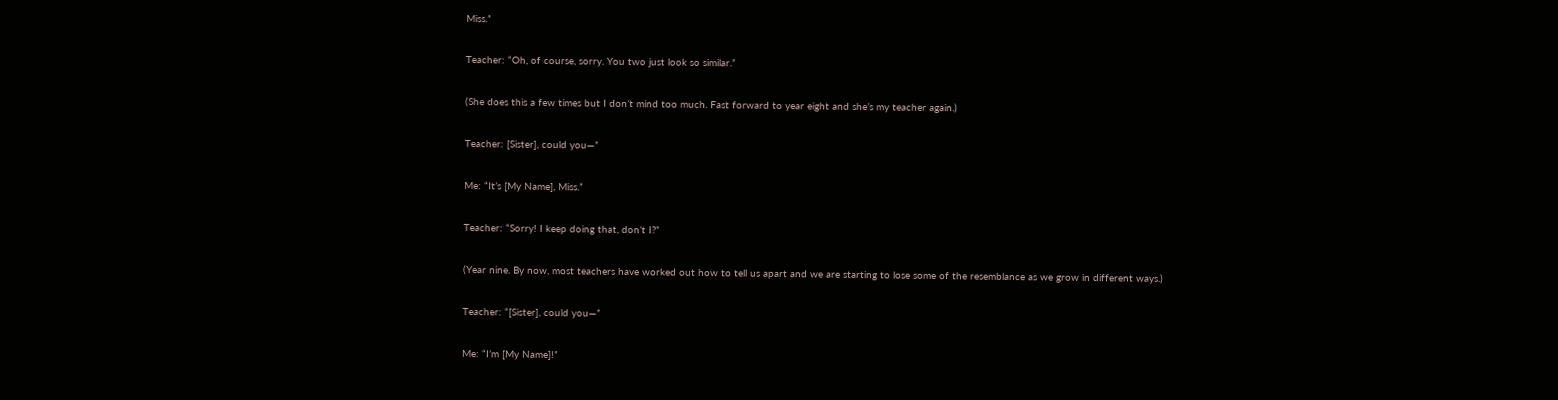Miss.”

Teacher: “Oh, of course, sorry. You two just look so similar.”

(She does this a few times but I don’t mind too much. Fast forward to year eight and she’s my teacher again.)

Teacher: [Sister], could you—”

Me: “It’s [My Name], Miss.”

Teacher: “Sorry! I keep doing that, don’t I?”

(Year nine. By now, most teachers have worked out how to tell us apart and we are starting to lose some of the resemblance as we grow in different ways.)

Teacher: “[Sister], could you—”

Me: “I’m [My Name]!”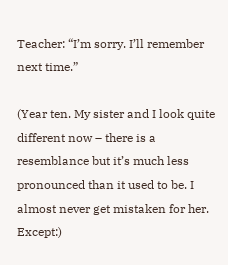Teacher: “I’m sorry. I’ll remember next time.”

(Year ten. My sister and I look quite different now – there is a resemblance but it’s much less pronounced than it used to be. I almost never get mistaken for her. Except:)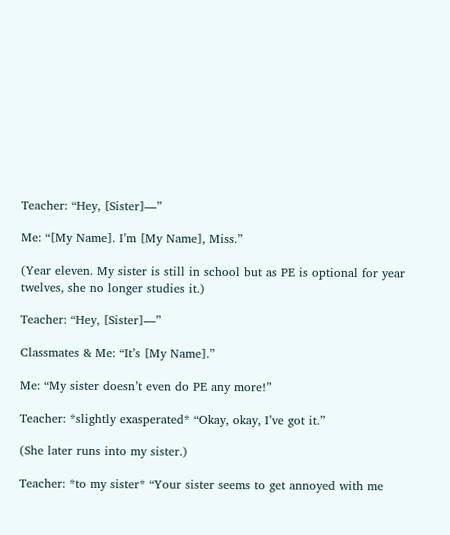Teacher: “Hey, [Sister]—”

Me: “[My Name]. I’m [My Name], Miss.”

(Year eleven. My sister is still in school but as PE is optional for year twelves, she no longer studies it.)

Teacher: “Hey, [Sister]—”

Classmates & Me: “It’s [My Name].”

Me: “My sister doesn’t even do PE any more!”

Teacher: *slightly exasperated* “Okay, okay, I’ve got it.”

(She later runs into my sister.)

Teacher: *to my sister* “Your sister seems to get annoyed with me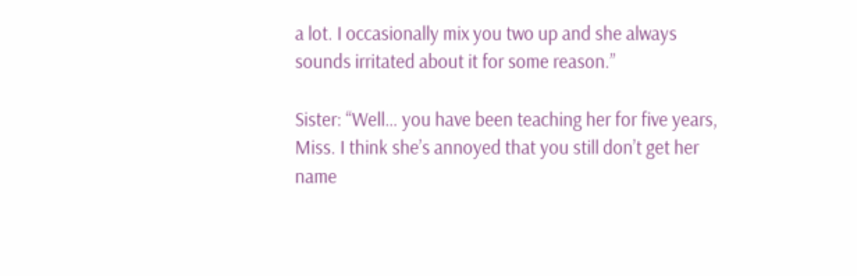a lot. I occasionally mix you two up and she always sounds irritated about it for some reason.”

Sister: “Well… you have been teaching her for five years, Miss. I think she’s annoyed that you still don’t get her name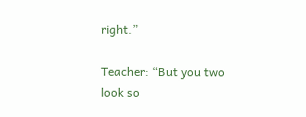right.”

Teacher: “But you two look so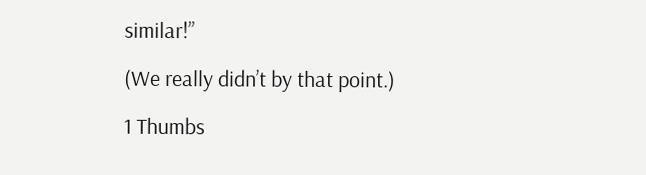similar!”

(We really didn’t by that point.)

1 Thumbs